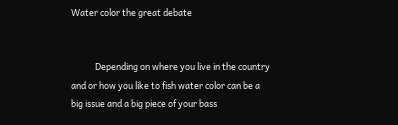Water color the great debate


            Depending on where you live in the country and or how you like to fish water color can be a big issue and a big piece of your bass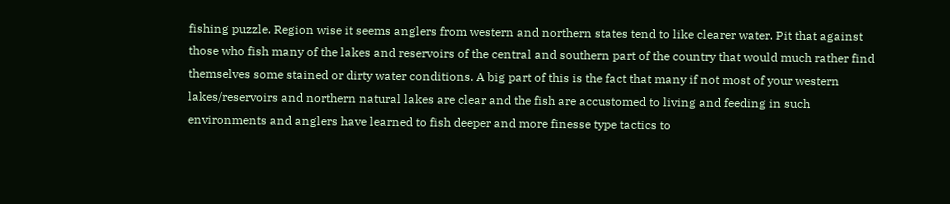fishing puzzle. Region wise it seems anglers from western and northern states tend to like clearer water. Pit that against those who fish many of the lakes and reservoirs of the central and southern part of the country that would much rather find themselves some stained or dirty water conditions. A big part of this is the fact that many if not most of your western lakes/reservoirs and northern natural lakes are clear and the fish are accustomed to living and feeding in such environments and anglers have learned to fish deeper and more finesse type tactics to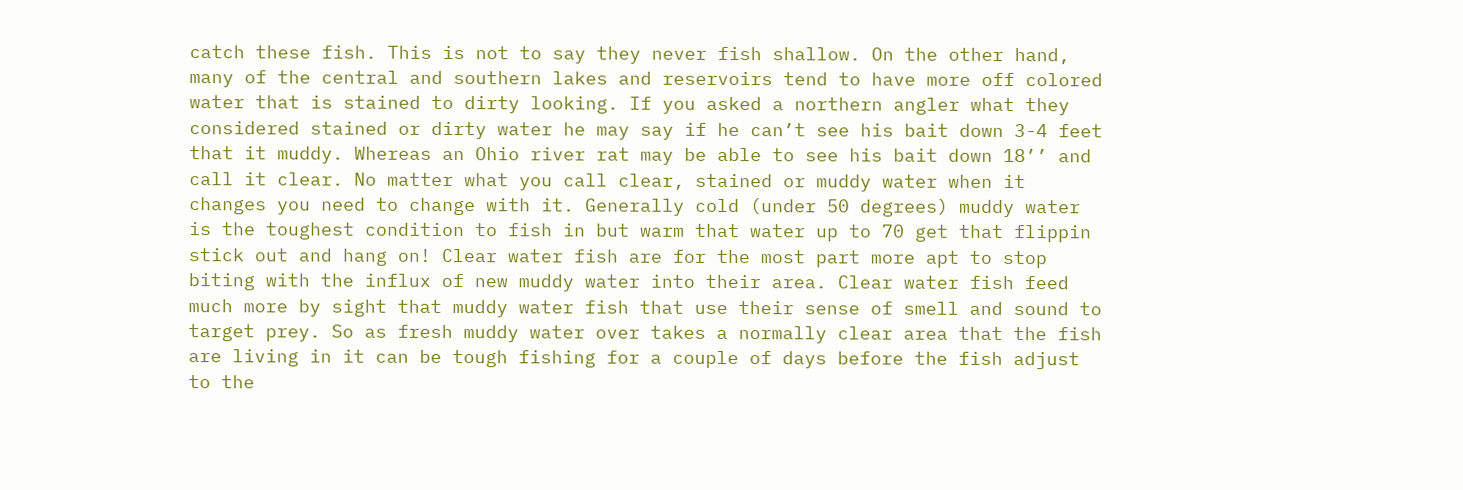catch these fish. This is not to say they never fish shallow. On the other hand, many of the central and southern lakes and reservoirs tend to have more off colored water that is stained to dirty looking. If you asked a northern angler what they considered stained or dirty water he may say if he can’t see his bait down 3-4 feet that it muddy. Whereas an Ohio river rat may be able to see his bait down 18’’ and call it clear. No matter what you call clear, stained or muddy water when it changes you need to change with it. Generally cold (under 50 degrees) muddy water is the toughest condition to fish in but warm that water up to 70 get that flippin stick out and hang on! Clear water fish are for the most part more apt to stop biting with the influx of new muddy water into their area. Clear water fish feed much more by sight that muddy water fish that use their sense of smell and sound to target prey. So as fresh muddy water over takes a normally clear area that the fish are living in it can be tough fishing for a couple of days before the fish adjust to the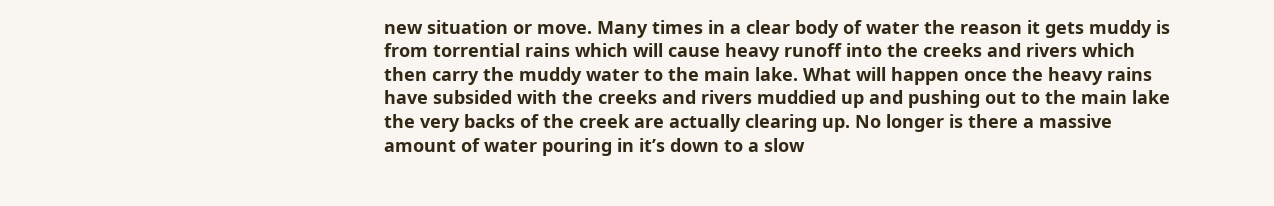new situation or move. Many times in a clear body of water the reason it gets muddy is from torrential rains which will cause heavy runoff into the creeks and rivers which then carry the muddy water to the main lake. What will happen once the heavy rains have subsided with the creeks and rivers muddied up and pushing out to the main lake the very backs of the creek are actually clearing up. No longer is there a massive amount of water pouring in it’s down to a slow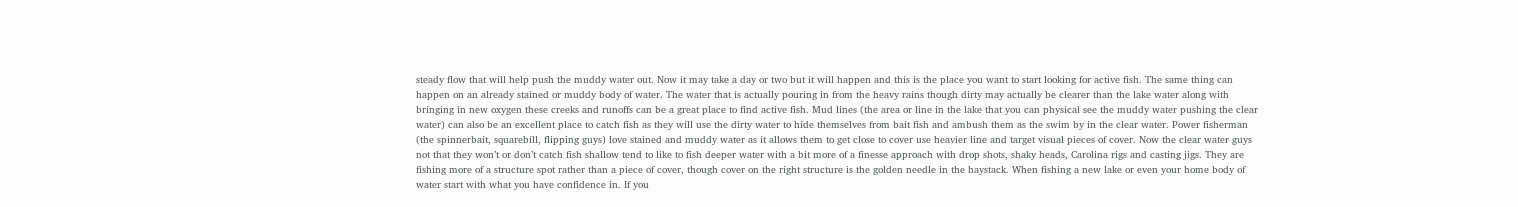steady flow that will help push the muddy water out. Now it may take a day or two but it will happen and this is the place you want to start looking for active fish. The same thing can happen on an already stained or muddy body of water. The water that is actually pouring in from the heavy rains though dirty may actually be clearer than the lake water along with bringing in new oxygen these creeks and runoffs can be a great place to find active fish. Mud lines (the area or line in the lake that you can physical see the muddy water pushing the clear water) can also be an excellent place to catch fish as they will use the dirty water to hide themselves from bait fish and ambush them as the swim by in the clear water. Power fisherman (the spinnerbait, squarebill, flipping guys) love stained and muddy water as it allows them to get close to cover use heavier line and target visual pieces of cover. Now the clear water guys not that they won’t or don’t catch fish shallow tend to like to fish deeper water with a bit more of a finesse approach with drop shots, shaky heads, Carolina rigs and casting jigs. They are fishing more of a structure spot rather than a piece of cover, though cover on the right structure is the golden needle in the haystack. When fishing a new lake or even your home body of water start with what you have confidence in. If you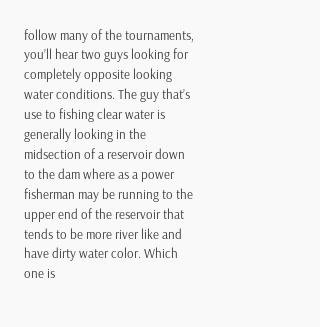follow many of the tournaments, you’ll hear two guys looking for completely opposite looking water conditions. The guy that’s use to fishing clear water is generally looking in the midsection of a reservoir down to the dam where as a power fisherman may be running to the upper end of the reservoir that tends to be more river like and have dirty water color. Which one is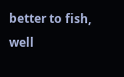better to fish, well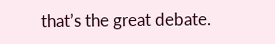that’s the great debate.